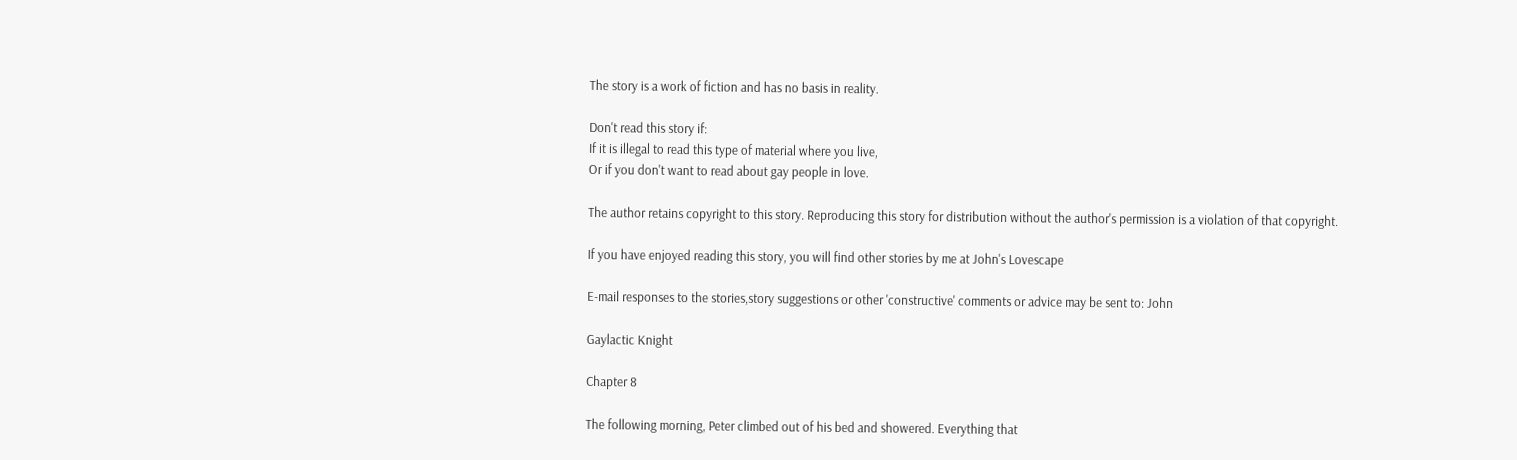The story is a work of fiction and has no basis in reality.

Don't read this story if:
If it is illegal to read this type of material where you live,
Or if you don't want to read about gay people in love.

The author retains copyright to this story. Reproducing this story for distribution without the author's permission is a violation of that copyright.

If you have enjoyed reading this story, you will find other stories by me at John's Lovescape

E-mail responses to the stories,story suggestions or other 'constructive' comments or advice may be sent to: John

Gaylactic Knight

Chapter 8

The following morning, Peter climbed out of his bed and showered. Everything that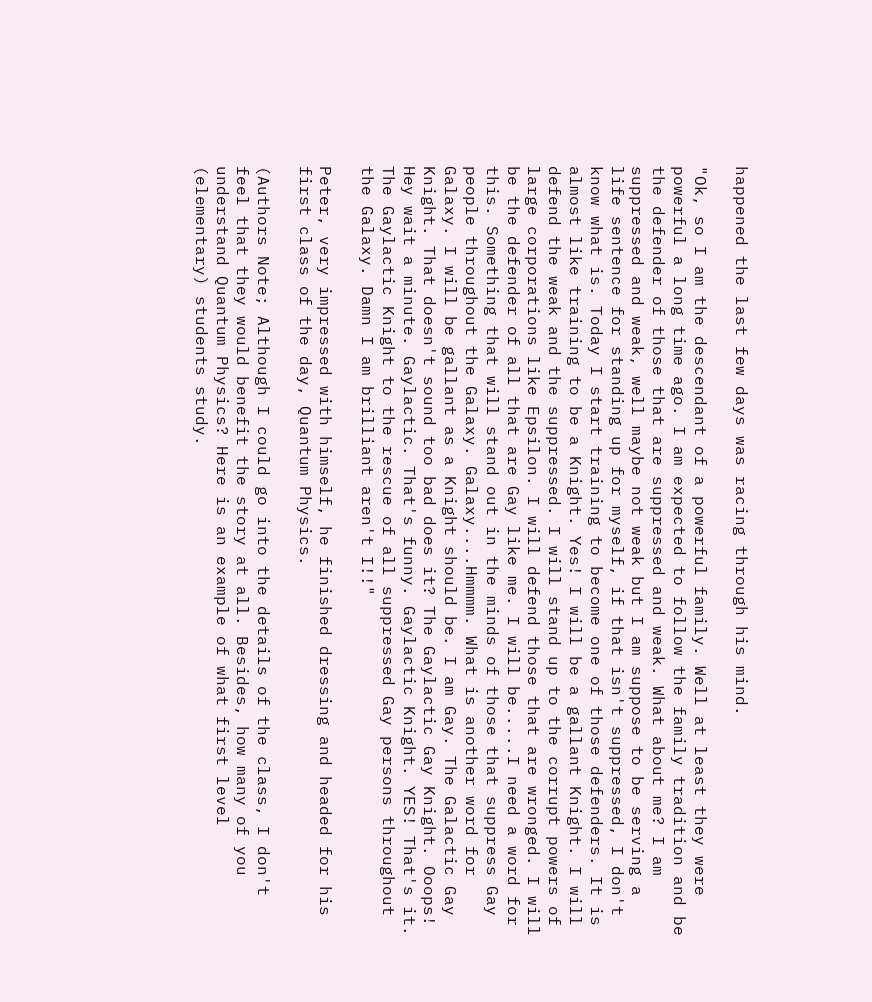happened the last few days was racing through his mind.

"Ok, so I am the descendant of a powerful family. Well at least they were powerful a long time ago. I am expected to follow the family tradition and be the defender of those that are suppressed and weak. What about me? I am suppressed and weak, well maybe not weak but I am suppose to be serving a life sentence for standing up for myself, if that isn't suppressed, I don't know what is. Today I start training to become one of those defenders. It is almost like training to be a Knight. Yes! I will be a gallant Knight. I will defend the weak and the suppressed. I will stand up to the corrupt powers of large corporations like Epsilon. I will defend those that are wronged. I will be the defender of all that are Gay like me. I will be.....I need a word for this. Something that will stand out in the minds of those that suppress Gay people throughout the Galaxy. Galaxy....Hmmmm. What is another word for Galaxy. I will be gallant as a Knight should be. I am Gay. The Galactic Gay Knight. That doesn't sound too bad does it? The Gaylactic Gay Knight. Ooops! Hey wait a minute. Gaylactic. That's funny. Gaylactic Knight. YES! That's it. The Gaylactic Knight to the rescue of all suppressed Gay persons throughout the Galaxy. Damn I am brilliant aren't I!!"

Peter, very impressed with himself, he finished dressing and headed for his first class of the day, Quantum Physics.

(Authors Note; Although I could go into the details of the class, I don't feel that they would benefit the story at all. Besides, how many of you understand Quantum Physics? Here is an example of what first level (elementary) students study.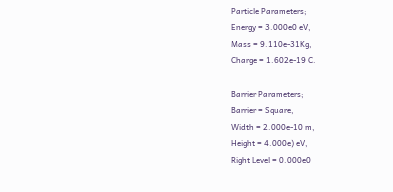Particle Parameters;
Energy = 3.000e0 eV,
Mass = 9.110e-31Kg,
Charge = 1.602e-19 C.

Barrier Parameters;
Barrier = Square,
Width = 2.000e-10 m,
Height = 4.000e) eV,
Right Level = 0.000e0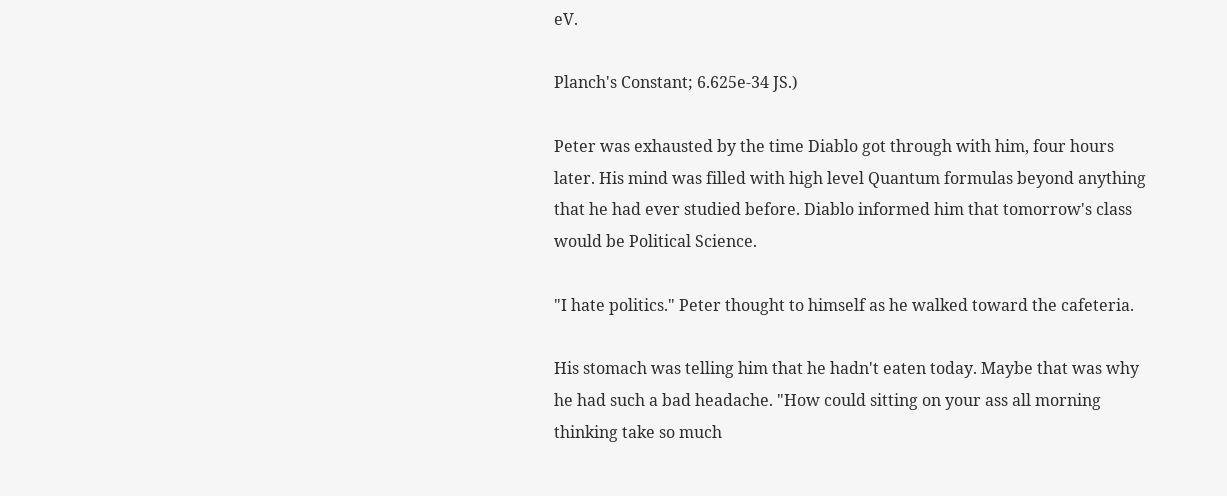eV.

Planch's Constant; 6.625e-34 JS.)

Peter was exhausted by the time Diablo got through with him, four hours later. His mind was filled with high level Quantum formulas beyond anything that he had ever studied before. Diablo informed him that tomorrow's class would be Political Science.

"I hate politics." Peter thought to himself as he walked toward the cafeteria.

His stomach was telling him that he hadn't eaten today. Maybe that was why he had such a bad headache. "How could sitting on your ass all morning thinking take so much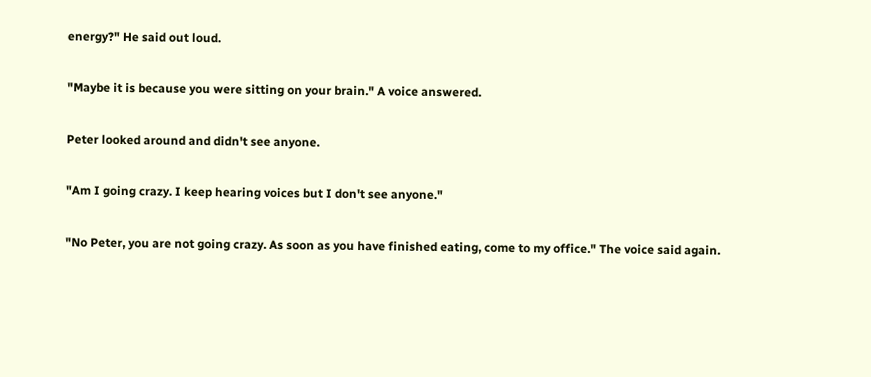energy?" He said out loud.

"Maybe it is because you were sitting on your brain." A voice answered.

Peter looked around and didn't see anyone.

"Am I going crazy. I keep hearing voices but I don't see anyone."

"No Peter, you are not going crazy. As soon as you have finished eating, come to my office." The voice said again.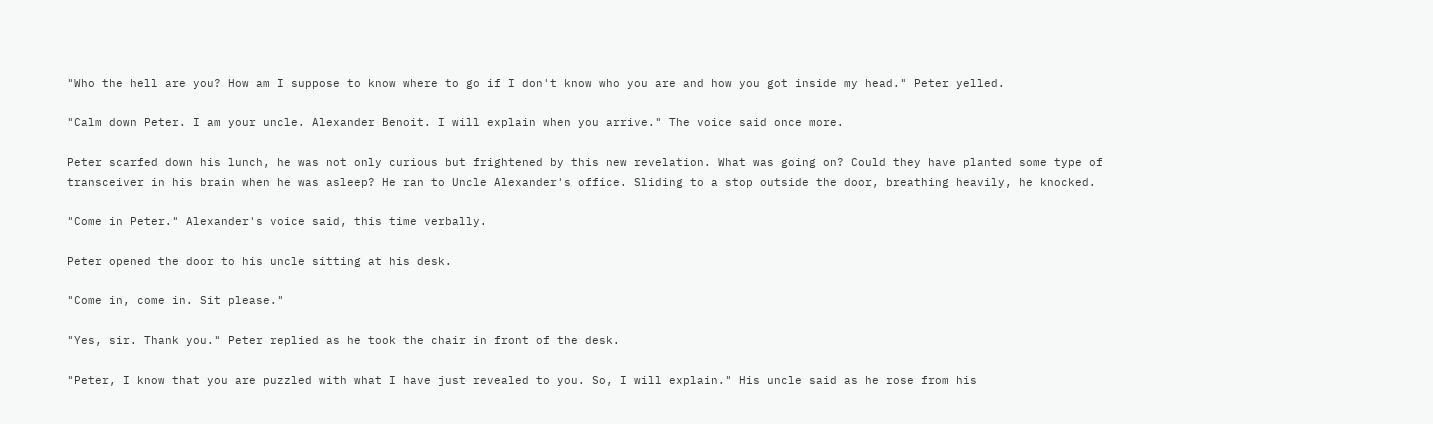"Who the hell are you? How am I suppose to know where to go if I don't know who you are and how you got inside my head." Peter yelled.

"Calm down Peter. I am your uncle. Alexander Benoit. I will explain when you arrive." The voice said once more.

Peter scarfed down his lunch, he was not only curious but frightened by this new revelation. What was going on? Could they have planted some type of transceiver in his brain when he was asleep? He ran to Uncle Alexander's office. Sliding to a stop outside the door, breathing heavily, he knocked.

"Come in Peter." Alexander's voice said, this time verbally.

Peter opened the door to his uncle sitting at his desk.

"Come in, come in. Sit please."

"Yes, sir. Thank you." Peter replied as he took the chair in front of the desk.

"Peter, I know that you are puzzled with what I have just revealed to you. So, I will explain." His uncle said as he rose from his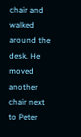chair and walked around the desk. He moved another chair next to Peter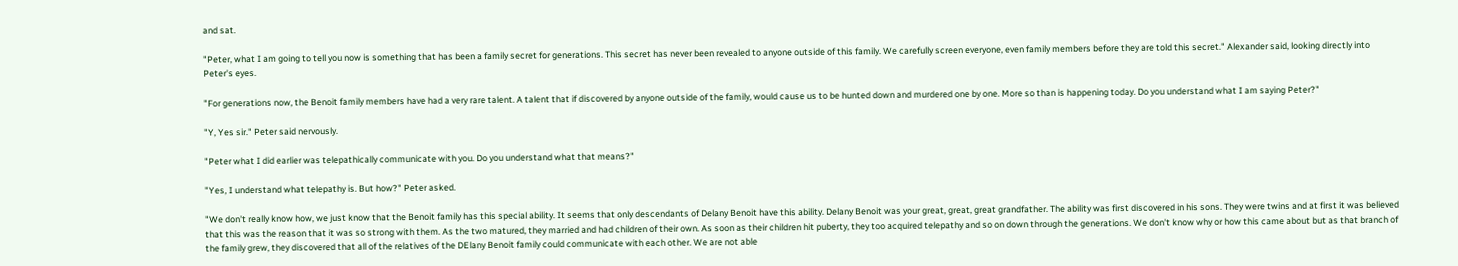and sat.

"Peter, what I am going to tell you now is something that has been a family secret for generations. This secret has never been revealed to anyone outside of this family. We carefully screen everyone, even family members before they are told this secret." Alexander said, looking directly into Peter's eyes.

"For generations now, the Benoit family members have had a very rare talent. A talent that if discovered by anyone outside of the family, would cause us to be hunted down and murdered one by one. More so than is happening today. Do you understand what I am saying Peter?"

"Y, Yes sir." Peter said nervously.

"Peter what I did earlier was telepathically communicate with you. Do you understand what that means?"

"Yes, I understand what telepathy is. But how?" Peter asked.

"We don't really know how, we just know that the Benoit family has this special ability. It seems that only descendants of Delany Benoit have this ability. Delany Benoit was your great, great, great grandfather. The ability was first discovered in his sons. They were twins and at first it was believed that this was the reason that it was so strong with them. As the two matured, they married and had children of their own. As soon as their children hit puberty, they too acquired telepathy and so on down through the generations. We don't know why or how this came about but as that branch of the family grew, they discovered that all of the relatives of the DElany Benoit family could communicate with each other. We are not able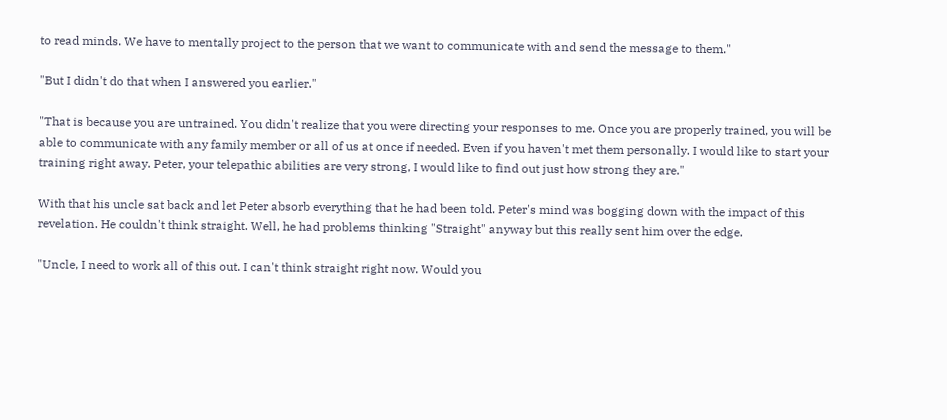to read minds. We have to mentally project to the person that we want to communicate with and send the message to them."

"But I didn't do that when I answered you earlier."

"That is because you are untrained. You didn't realize that you were directing your responses to me. Once you are properly trained, you will be able to communicate with any family member or all of us at once if needed. Even if you haven't met them personally. I would like to start your training right away. Peter, your telepathic abilities are very strong, I would like to find out just how strong they are."

With that his uncle sat back and let Peter absorb everything that he had been told. Peter's mind was bogging down with the impact of this revelation. He couldn't think straight. Well, he had problems thinking "Straight" anyway but this really sent him over the edge.

"Uncle, I need to work all of this out. I can't think straight right now. Would you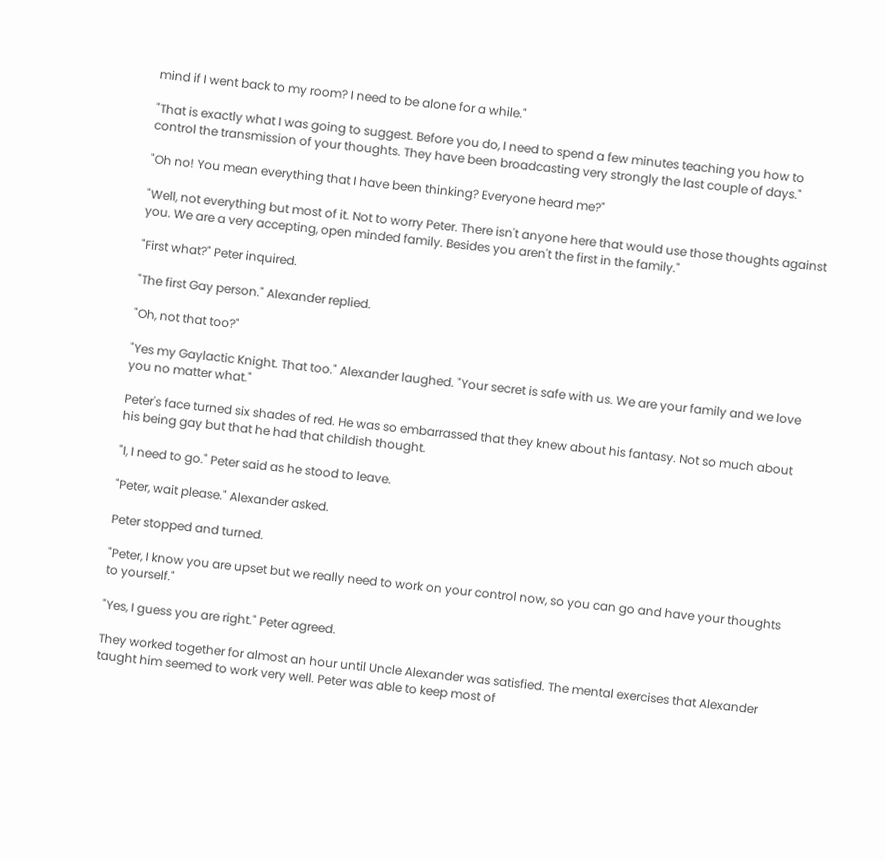mind if I went back to my room? I need to be alone for a while."

"That is exactly what I was going to suggest. Before you do, I need to spend a few minutes teaching you how to control the transmission of your thoughts. They have been broadcasting very strongly the last couple of days."

"Oh no! You mean everything that I have been thinking? Everyone heard me?"

"Well, not everything but most of it. Not to worry Peter. There isn't anyone here that would use those thoughts against you. We are a very accepting, open minded family. Besides you aren't the first in the family."

"First what?" Peter inquired.

"The first Gay person." Alexander replied.

"Oh, not that too?"

"Yes my Gaylactic Knight. That too." Alexander laughed. "Your secret is safe with us. We are your family and we love you no matter what."

Peter's face turned six shades of red. He was so embarrassed that they knew about his fantasy. Not so much about his being gay but that he had that childish thought.

"I, I need to go." Peter said as he stood to leave.

"Peter, wait please." Alexander asked.

Peter stopped and turned.

"Peter, I know you are upset but we really need to work on your control now, so you can go and have your thoughts to yourself."

"Yes, I guess you are right." Peter agreed.

They worked together for almost an hour until Uncle Alexander was satisfied. The mental exercises that Alexander taught him seemed to work very well. Peter was able to keep most of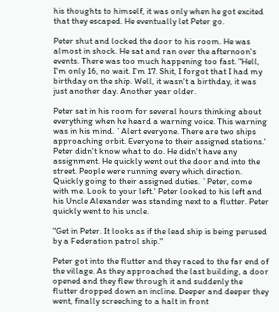his thoughts to himself, it was only when he got excited that they escaped. He eventually let Peter go.

Peter shut and locked the door to his room. He was almost in shock. He sat and ran over the afternoon's events. There was too much happening too fast. "Hell, I'm only 16, no wait. I'm 17. Shit, I forgot that I had my birthday on the ship. Well, it wasn't a birthday, it was just another day. Another year older.

Peter sat in his room for several hours thinking about everything when he heard a warning voice. This warning was in his mind. `Alert everyone. There are two ships approaching orbit. Everyone to their assigned stations.' Peter didn't know what to do. He didn't have any assignment. He quickly went out the door and into the street. People were running every which direction. Quickly going to their assigned duties. `Peter, come with me. Look to your left.' Peter looked to his left and his Uncle Alexander was standing next to a flutter. Peter quickly went to his uncle.

"Get in Peter. It looks as if the lead ship is being perused by a Federation patrol ship."

Peter got into the flutter and they raced to the far end of the village. As they approached the last building, a door opened and they flew through it and suddenly the flutter dropped down an incline. Deeper and deeper they went, finally screeching to a halt in front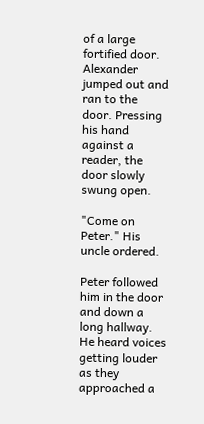of a large fortified door. Alexander jumped out and ran to the door. Pressing his hand against a reader, the door slowly swung open.

"Come on Peter." His uncle ordered.

Peter followed him in the door and down a long hallway. He heard voices getting louder as they approached a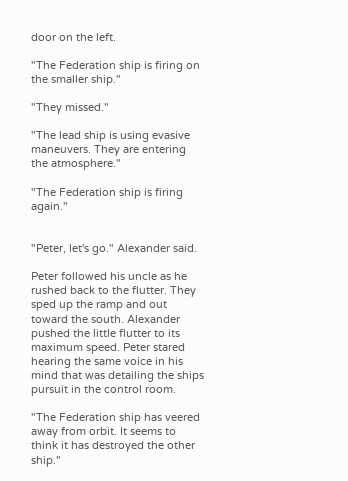door on the left.

"The Federation ship is firing on the smaller ship."

"They missed."

"The lead ship is using evasive maneuvers. They are entering the atmosphere."

"The Federation ship is firing again."


"Peter, let's go." Alexander said.

Peter followed his uncle as he rushed back to the flutter. They sped up the ramp and out toward the south. Alexander pushed the little flutter to its maximum speed. Peter stared hearing the same voice in his mind that was detailing the ships pursuit in the control room.

"The Federation ship has veered away from orbit. It seems to think it has destroyed the other ship."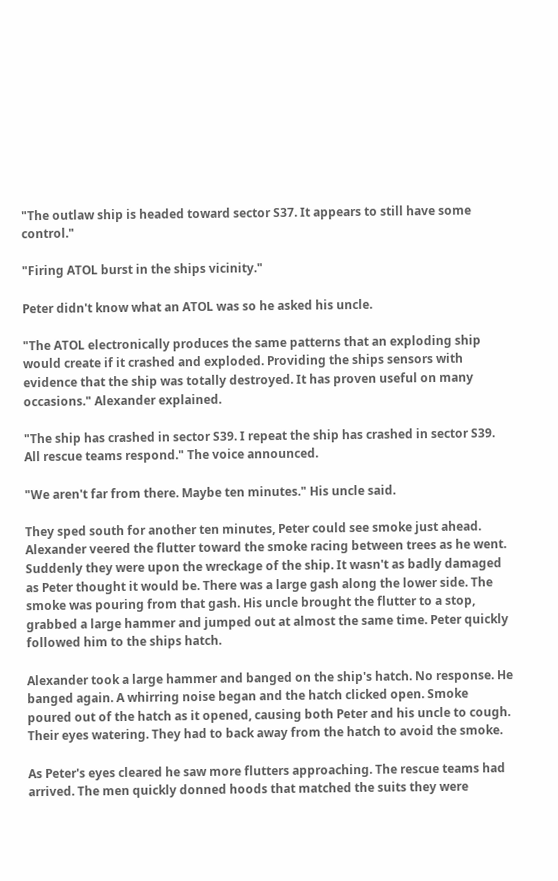"The outlaw ship is headed toward sector S37. It appears to still have some control."

"Firing ATOL burst in the ships vicinity."

Peter didn't know what an ATOL was so he asked his uncle.

"The ATOL electronically produces the same patterns that an exploding ship would create if it crashed and exploded. Providing the ships sensors with evidence that the ship was totally destroyed. It has proven useful on many occasions." Alexander explained.

"The ship has crashed in sector S39. I repeat the ship has crashed in sector S39. All rescue teams respond." The voice announced.

"We aren't far from there. Maybe ten minutes." His uncle said.

They sped south for another ten minutes, Peter could see smoke just ahead. Alexander veered the flutter toward the smoke racing between trees as he went. Suddenly they were upon the wreckage of the ship. It wasn't as badly damaged as Peter thought it would be. There was a large gash along the lower side. The smoke was pouring from that gash. His uncle brought the flutter to a stop, grabbed a large hammer and jumped out at almost the same time. Peter quickly followed him to the ships hatch.

Alexander took a large hammer and banged on the ship's hatch. No response. He banged again. A whirring noise began and the hatch clicked open. Smoke poured out of the hatch as it opened, causing both Peter and his uncle to cough. Their eyes watering. They had to back away from the hatch to avoid the smoke.

As Peter's eyes cleared he saw more flutters approaching. The rescue teams had arrived. The men quickly donned hoods that matched the suits they were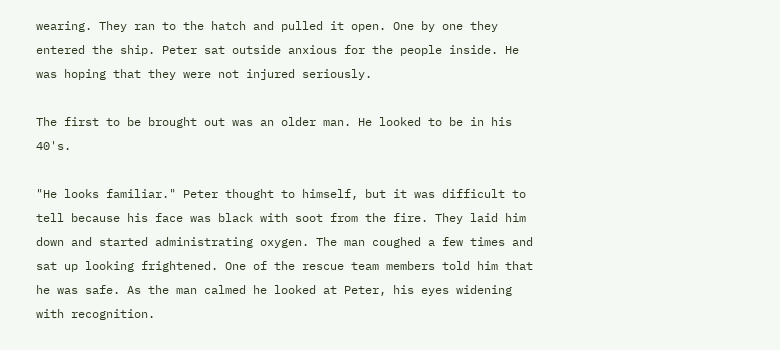wearing. They ran to the hatch and pulled it open. One by one they entered the ship. Peter sat outside anxious for the people inside. He was hoping that they were not injured seriously.

The first to be brought out was an older man. He looked to be in his 40's.

"He looks familiar." Peter thought to himself, but it was difficult to tell because his face was black with soot from the fire. They laid him down and started administrating oxygen. The man coughed a few times and sat up looking frightened. One of the rescue team members told him that he was safe. As the man calmed he looked at Peter, his eyes widening with recognition.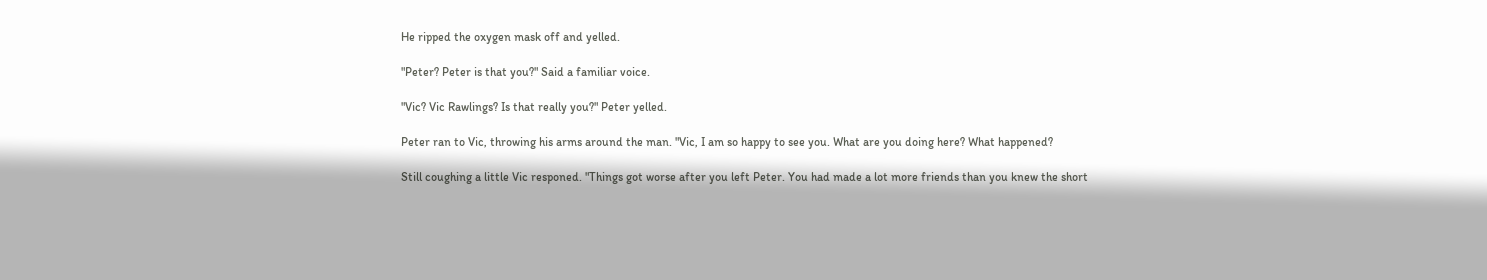He ripped the oxygen mask off and yelled.

"Peter? Peter is that you?" Said a familiar voice.

"Vic? Vic Rawlings? Is that really you?" Peter yelled.

Peter ran to Vic, throwing his arms around the man. "Vic, I am so happy to see you. What are you doing here? What happened?

Still coughing a little Vic responed. "Things got worse after you left Peter. You had made a lot more friends than you knew the short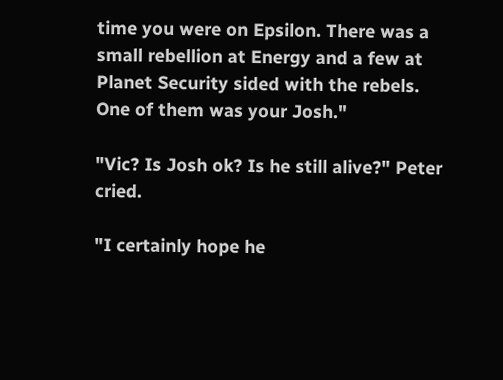time you were on Epsilon. There was a small rebellion at Energy and a few at Planet Security sided with the rebels. One of them was your Josh."

"Vic? Is Josh ok? Is he still alive?" Peter cried.

"I certainly hope he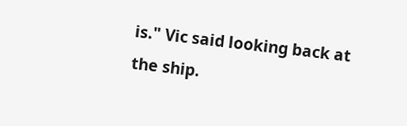is." Vic said looking back at the ship.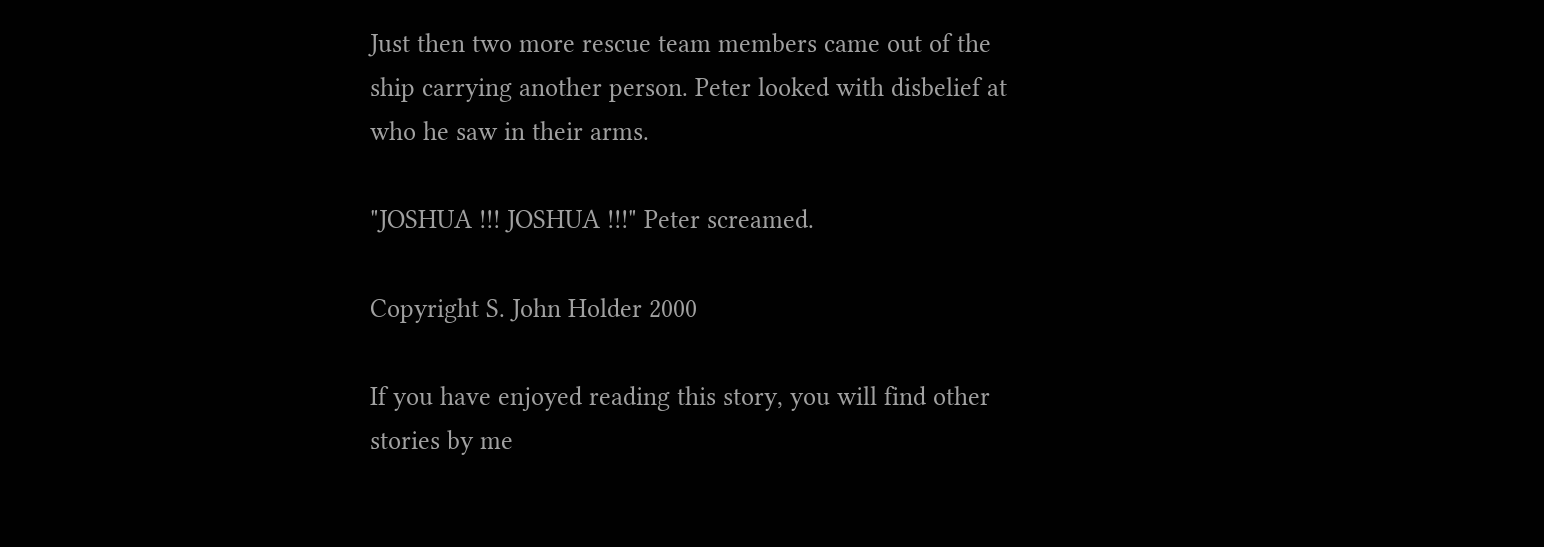Just then two more rescue team members came out of the ship carrying another person. Peter looked with disbelief at who he saw in their arms.

"JOSHUA !!! JOSHUA !!!" Peter screamed.

Copyright S. John Holder 2000

If you have enjoyed reading this story, you will find other stories by me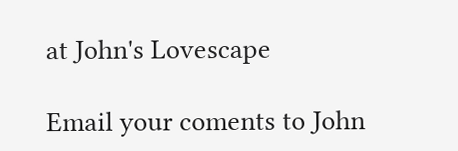at John's Lovescape

Email your coments to John